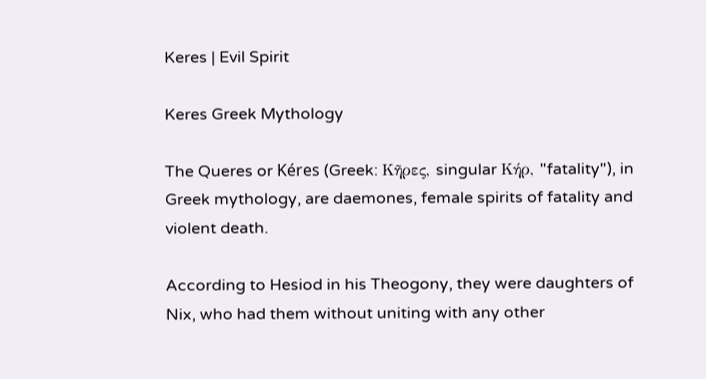Keres | Evil Spirit

Keres Greek Mythology

The Queres or Kéres (Greek: Κῆρες, singular Κήρ, "fatality"), in Greek mythology, are daemones, female spirits of fatality and violent death.

According to Hesiod in his Theogony, they were daughters of Nix, who had them without uniting with any other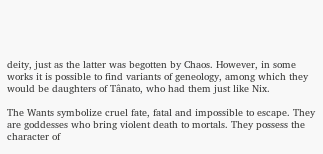deity, just as the latter was begotten by Chaos. However, in some works it is possible to find variants of geneology, among which they would be daughters of Tânato, who had them just like Nix.

The Wants symbolize cruel fate, fatal and impossible to escape. They are goddesses who bring violent death to mortals. They possess the character of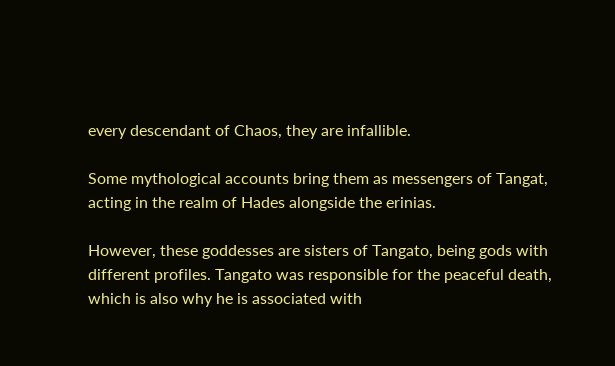every descendant of Chaos, they are infallible.

Some mythological accounts bring them as messengers of Tangat, acting in the realm of Hades alongside the erinias.

However, these goddesses are sisters of Tangato, being gods with different profiles. Tangato was responsible for the peaceful death, which is also why he is associated with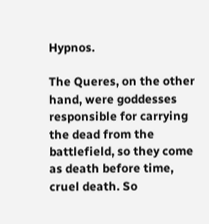Hypnos.

The Queres, on the other hand, were goddesses responsible for carrying the dead from the battlefield, so they come as death before time, cruel death. So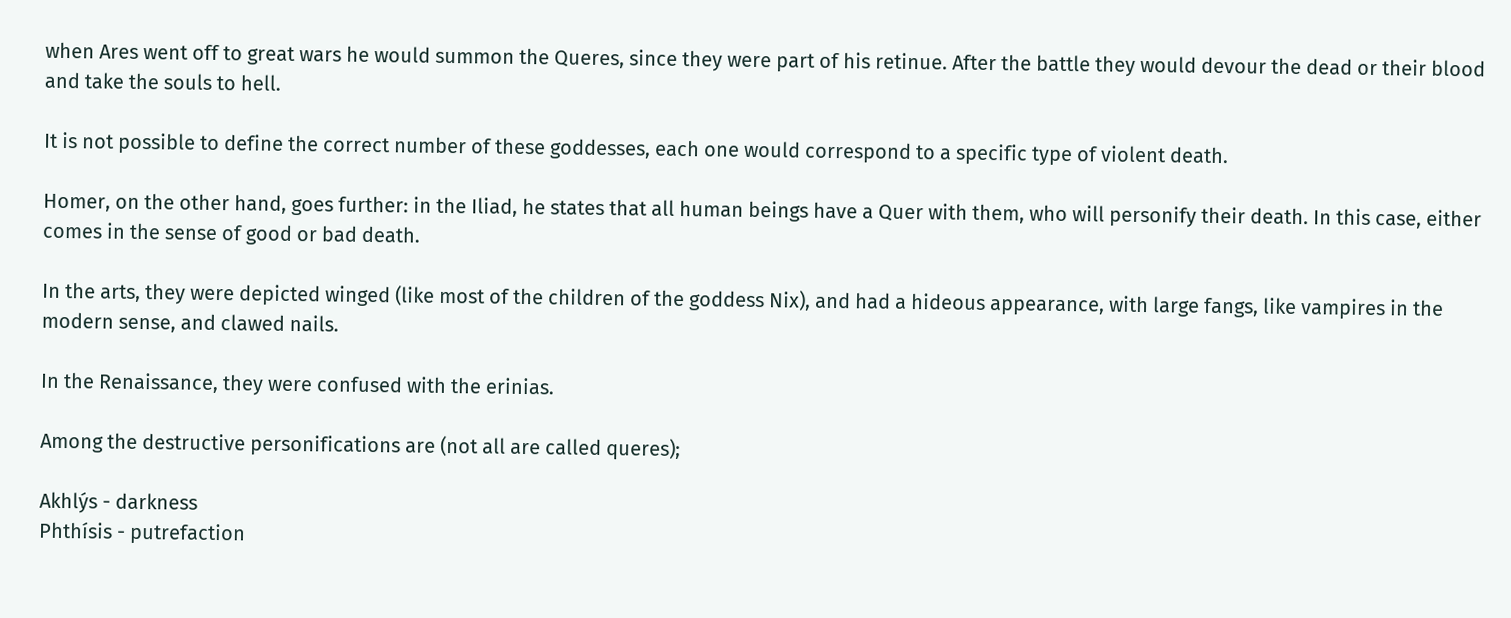when Ares went off to great wars he would summon the Queres, since they were part of his retinue. After the battle they would devour the dead or their blood and take the souls to hell.

It is not possible to define the correct number of these goddesses, each one would correspond to a specific type of violent death.

Homer, on the other hand, goes further: in the Iliad, he states that all human beings have a Quer with them, who will personify their death. In this case, either comes in the sense of good or bad death.

In the arts, they were depicted winged (like most of the children of the goddess Nix), and had a hideous appearance, with large fangs, like vampires in the modern sense, and clawed nails.

In the Renaissance, they were confused with the erinias.

Among the destructive personifications are (not all are called queres);

Akhlýs - darkness
Phthísis - putrefaction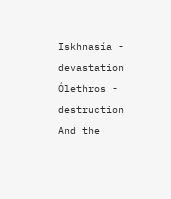Iskhnasía - devastation
Ólethros - destruction
And the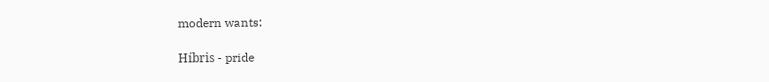modern wants:

Híbris - pride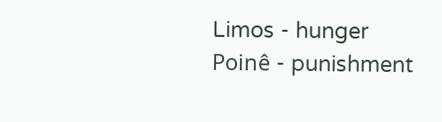Limos - hunger
Poinê - punishment